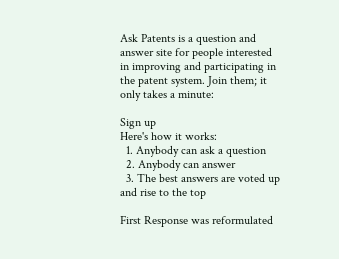Ask Patents is a question and answer site for people interested in improving and participating in the patent system. Join them; it only takes a minute:

Sign up
Here's how it works:
  1. Anybody can ask a question
  2. Anybody can answer
  3. The best answers are voted up and rise to the top

First Response was reformulated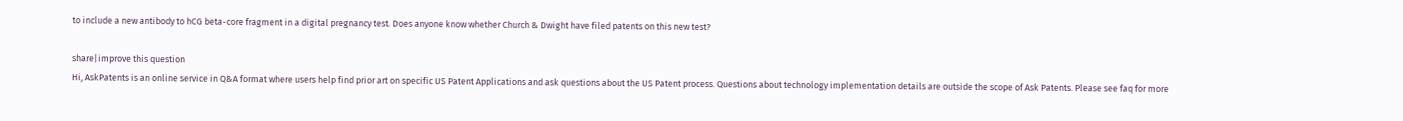to include a new antibody to hCG beta-core fragment in a digital pregnancy test. Does anyone know whether Church & Dwight have filed patents on this new test?

share|improve this question
Hi, AskPatents is an online service in Q&A format where users help find prior art on specific US Patent Applications and ask questions about the US Patent process. Questions about technology implementation details are outside the scope of Ask Patents. Please see faq for more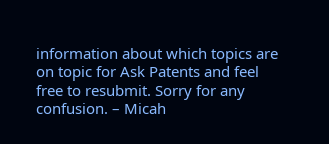information about which topics are on topic for Ask Patents and feel free to resubmit. Sorry for any confusion. – Micah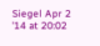Siegel Apr 2 '14 at 20:02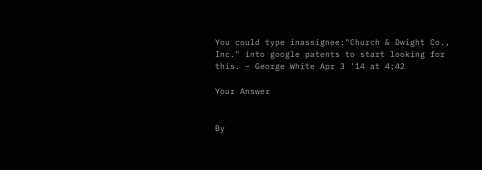You could type inassignee:"Church & Dwight Co., Inc." into google patents to start looking for this. – George White Apr 3 '14 at 4:42

Your Answer


By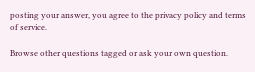posting your answer, you agree to the privacy policy and terms of service.

Browse other questions tagged or ask your own question.